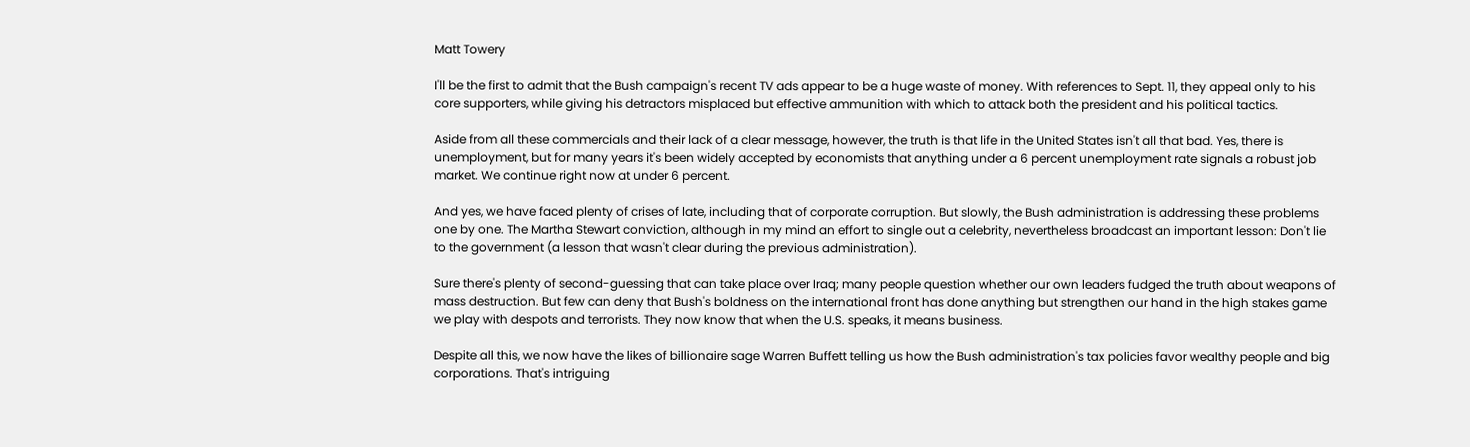Matt Towery

I'll be the first to admit that the Bush campaign's recent TV ads appear to be a huge waste of money. With references to Sept. 11, they appeal only to his core supporters, while giving his detractors misplaced but effective ammunition with which to attack both the president and his political tactics.

Aside from all these commercials and their lack of a clear message, however, the truth is that life in the United States isn't all that bad. Yes, there is unemployment, but for many years it's been widely accepted by economists that anything under a 6 percent unemployment rate signals a robust job market. We continue right now at under 6 percent.

And yes, we have faced plenty of crises of late, including that of corporate corruption. But slowly, the Bush administration is addressing these problems one by one. The Martha Stewart conviction, although in my mind an effort to single out a celebrity, nevertheless broadcast an important lesson: Don't lie to the government (a lesson that wasn't clear during the previous administration).

Sure there's plenty of second-guessing that can take place over Iraq; many people question whether our own leaders fudged the truth about weapons of mass destruction. But few can deny that Bush's boldness on the international front has done anything but strengthen our hand in the high stakes game we play with despots and terrorists. They now know that when the U.S. speaks, it means business.

Despite all this, we now have the likes of billionaire sage Warren Buffett telling us how the Bush administration's tax policies favor wealthy people and big corporations. That's intriguing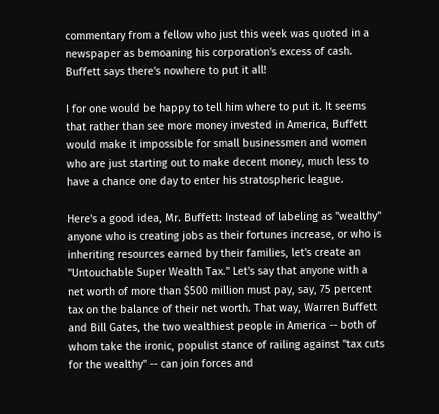commentary from a fellow who just this week was quoted in a newspaper as bemoaning his corporation's excess of cash. Buffett says there's nowhere to put it all!

I for one would be happy to tell him where to put it. It seems that rather than see more money invested in America, Buffett would make it impossible for small businessmen and women who are just starting out to make decent money, much less to have a chance one day to enter his stratospheric league.

Here's a good idea, Mr. Buffett: Instead of labeling as "wealthy" anyone who is creating jobs as their fortunes increase, or who is inheriting resources earned by their families, let's create an "Untouchable Super Wealth Tax." Let's say that anyone with a net worth of more than $500 million must pay, say, 75 percent tax on the balance of their net worth. That way, Warren Buffett and Bill Gates, the two wealthiest people in America -- both of whom take the ironic, populist stance of railing against "tax cuts for the wealthy" -- can join forces and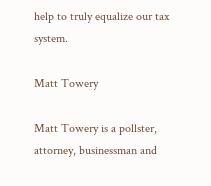help to truly equalize our tax system.

Matt Towery

Matt Towery is a pollster, attorney, businessman and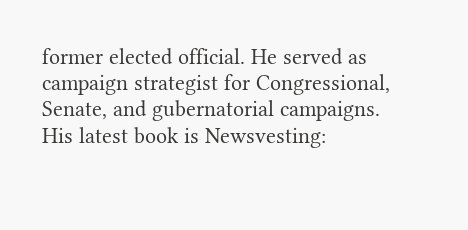former elected official. He served as campaign strategist for Congressional, Senate, and gubernatorial campaigns. His latest book is Newsvesting: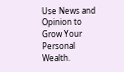Use News and Opinion to Grow Your Personal Wealth.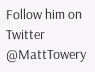Follow him on Twitter @MattTowery